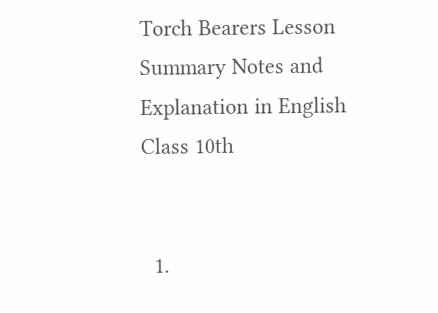Torch Bearers Lesson Summary Notes and Explanation in English Class 10th


  1.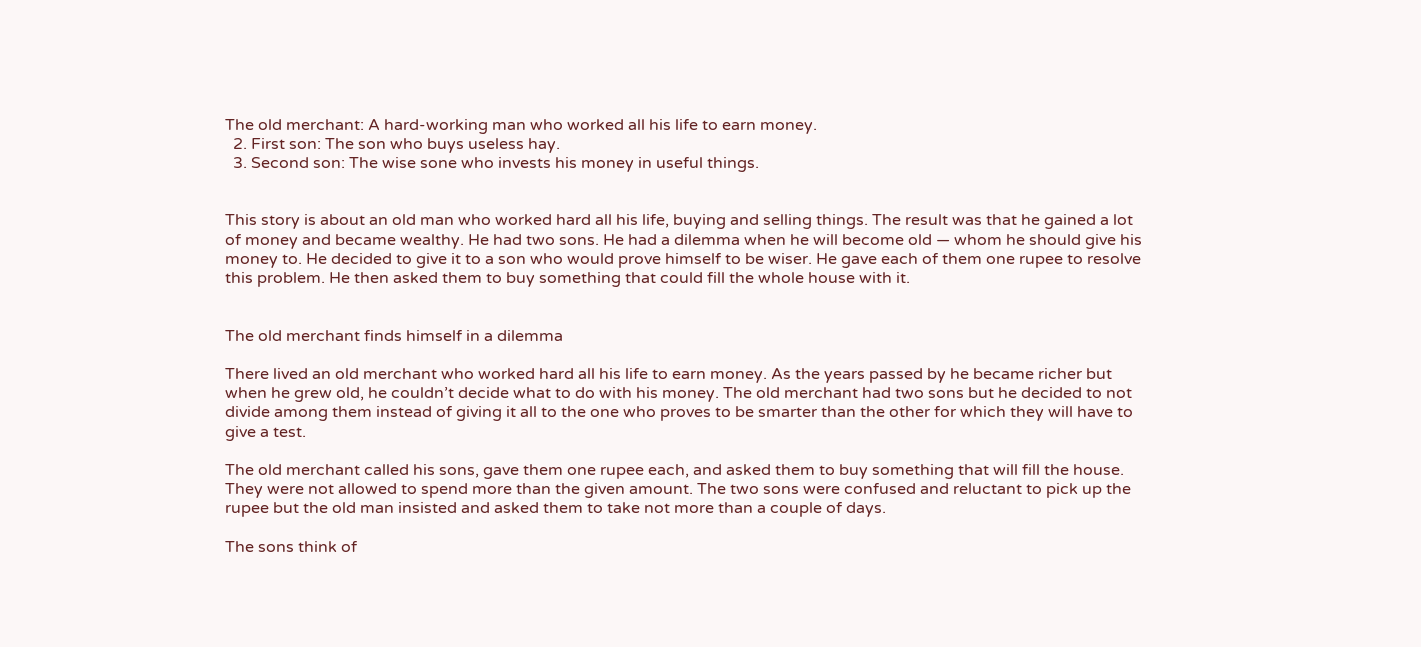The old merchant: A hard-working man who worked all his life to earn money.
  2. First son: The son who buys useless hay.
  3. Second son: The wise sone who invests his money in useful things.


This story is about an old man who worked hard all his life, buying and selling things. The result was that he gained a lot of money and became wealthy. He had two sons. He had a dilemma when he will become old — whom he should give his money to. He decided to give it to a son who would prove himself to be wiser. He gave each of them one rupee to resolve this problem. He then asked them to buy something that could fill the whole house with it.


The old merchant finds himself in a dilemma

There lived an old merchant who worked hard all his life to earn money. As the years passed by he became richer but when he grew old, he couldn’t decide what to do with his money. The old merchant had two sons but he decided to not divide among them instead of giving it all to the one who proves to be smarter than the other for which they will have to give a test.

The old merchant called his sons, gave them one rupee each, and asked them to buy something that will fill the house. They were not allowed to spend more than the given amount. The two sons were confused and reluctant to pick up the rupee but the old man insisted and asked them to take not more than a couple of days.

The sons think of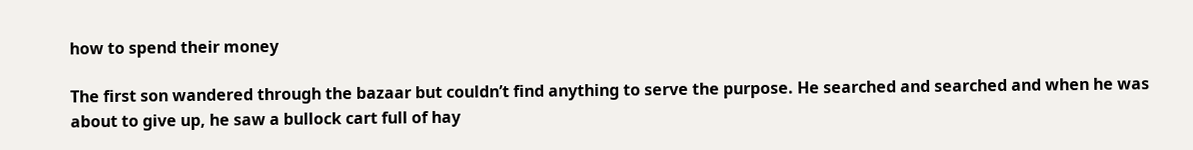how to spend their money

The first son wandered through the bazaar but couldn’t find anything to serve the purpose. He searched and searched and when he was about to give up, he saw a bullock cart full of hay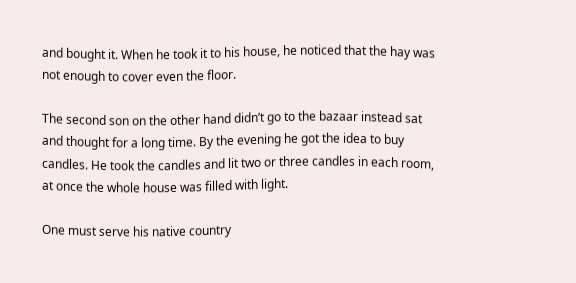and bought it. When he took it to his house, he noticed that the hay was not enough to cover even the floor.

The second son on the other hand didn’t go to the bazaar instead sat and thought for a long time. By the evening he got the idea to buy candles. He took the candles and lit two or three candles in each room, at once the whole house was filled with light.

One must serve his native country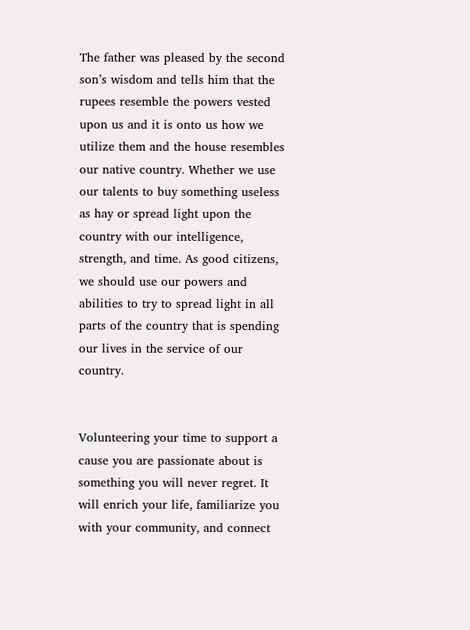The father was pleased by the second son’s wisdom and tells him that the rupees resemble the powers vested upon us and it is onto us how we utilize them and the house resembles our native country. Whether we use our talents to buy something useless as hay or spread light upon the country with our intelligence, strength, and time. As good citizens, we should use our powers and abilities to try to spread light in all parts of the country that is spending our lives in the service of our country.


Volunteering your time to support a cause you are passionate about is something you will never regret. It will enrich your life, familiarize you with your community, and connect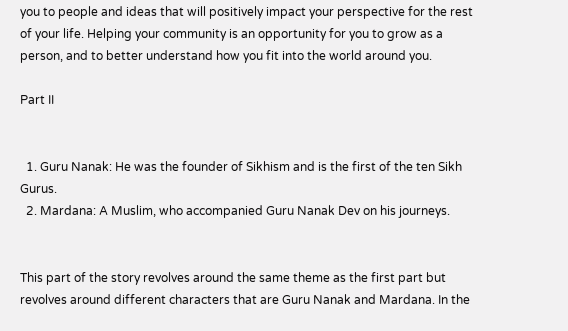you to people and ideas that will positively impact your perspective for the rest of your life. Helping your community is an opportunity for you to grow as a person, and to better understand how you fit into the world around you.

Part II


  1. Guru Nanak: He was the founder of Sikhism and is the first of the ten Sikh Gurus.
  2. Mardana: A Muslim, who accompanied Guru Nanak Dev on his journeys.


This part of the story revolves around the same theme as the first part but revolves around different characters that are Guru Nanak and Mardana. In the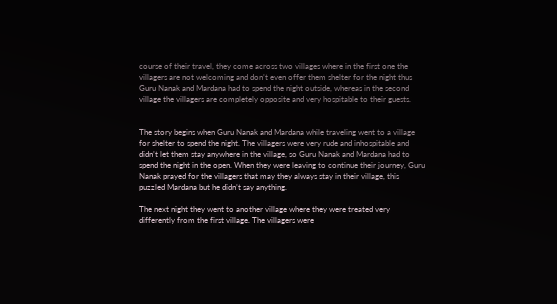course of their travel, they come across two villages where in the first one the villagers are not welcoming and don’t even offer them shelter for the night thus Guru Nanak and Mardana had to spend the night outside, whereas in the second village the villagers are completely opposite and very hospitable to their guests.


The story begins when Guru Nanak and Mardana while traveling went to a village for shelter to spend the night. The villagers were very rude and inhospitable and didn’t let them stay anywhere in the village, so Guru Nanak and Mardana had to spend the night in the open. When they were leaving to continue their journey, Guru Nanak prayed for the villagers that may they always stay in their village, this puzzled Mardana but he didn’t say anything.

The next night they went to another village where they were treated very differently from the first village. The villagers were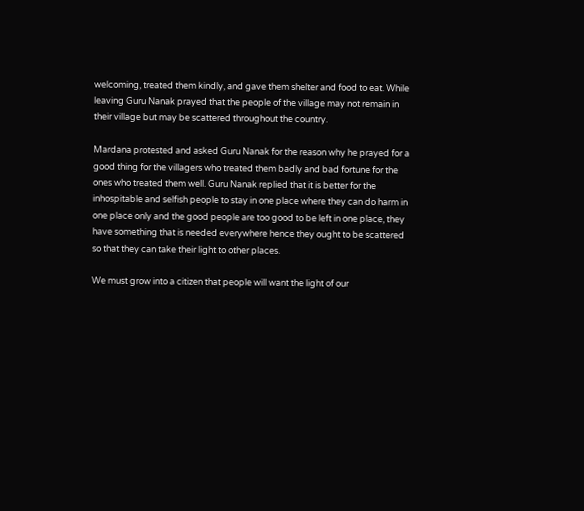welcoming, treated them kindly, and gave them shelter and food to eat. While leaving Guru Nanak prayed that the people of the village may not remain in their village but may be scattered throughout the country.

Mardana protested and asked Guru Nanak for the reason why he prayed for a good thing for the villagers who treated them badly and bad fortune for the ones who treated them well. Guru Nanak replied that it is better for the inhospitable and selfish people to stay in one place where they can do harm in one place only and the good people are too good to be left in one place, they have something that is needed everywhere hence they ought to be scattered so that they can take their light to other places.

We must grow into a citizen that people will want the light of our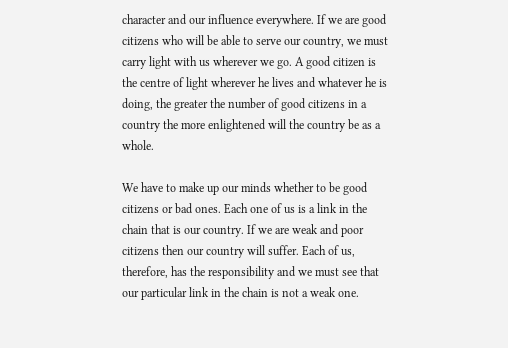character and our influence everywhere. If we are good citizens who will be able to serve our country, we must carry light with us wherever we go. A good citizen is the centre of light wherever he lives and whatever he is doing, the greater the number of good citizens in a country the more enlightened will the country be as a whole.

We have to make up our minds whether to be good citizens or bad ones. Each one of us is a link in the chain that is our country. If we are weak and poor citizens then our country will suffer. Each of us, therefore, has the responsibility and we must see that our particular link in the chain is not a weak one.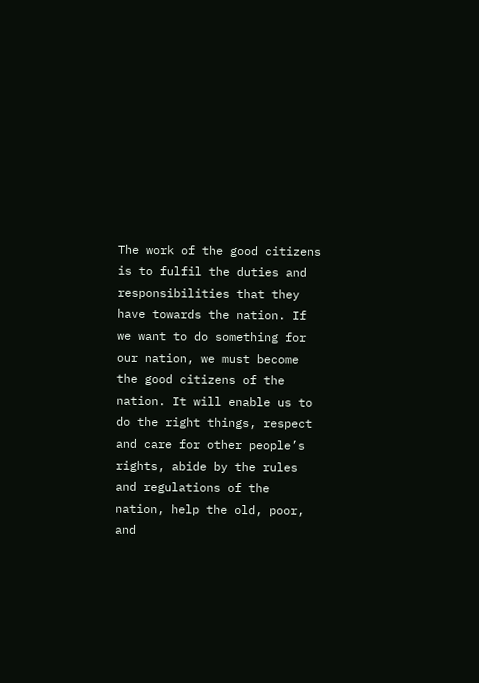The work of the good citizens is to fulfil the duties and responsibilities that they have towards the nation. If we want to do something for our nation, we must become the good citizens of the nation. It will enable us to do the right things, respect and care for other people’s rights, abide by the rules and regulations of the nation, help the old, poor, and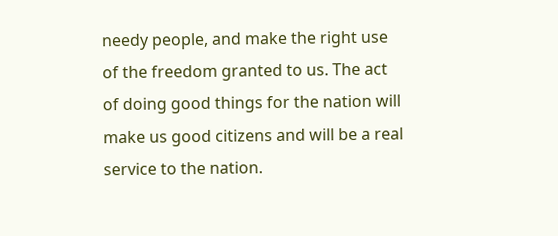needy people, and make the right use of the freedom granted to us. The act of doing good things for the nation will make us good citizens and will be a real service to the nation.